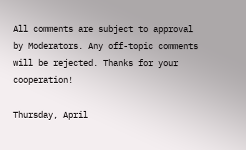All comments are subject to approval by Moderators. Any off-topic comments will be rejected. Thanks for your cooperation!

Thursday, April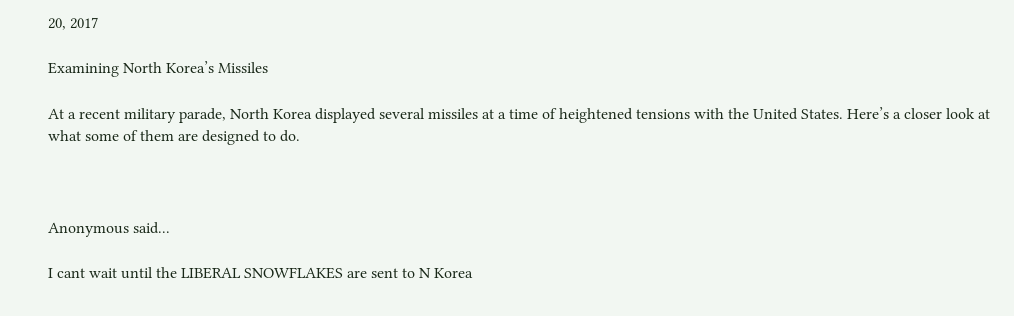20, 2017

Examining North Korea’s Missiles

At a recent military parade, North Korea displayed several missiles at a time of heightened tensions with the United States. Here’s a closer look at what some of them are designed to do.



Anonymous said...

I cant wait until the LIBERAL SNOWFLAKES are sent to N Korea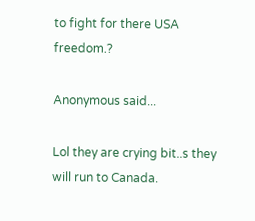to fight for there USA freedom.?

Anonymous said...

Lol they are crying bit..s they will run to Canada.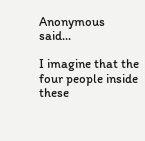Anonymous said...

I imagine that the four people inside these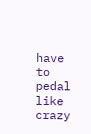have to pedal like crazy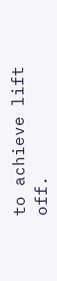to achieve lift off.